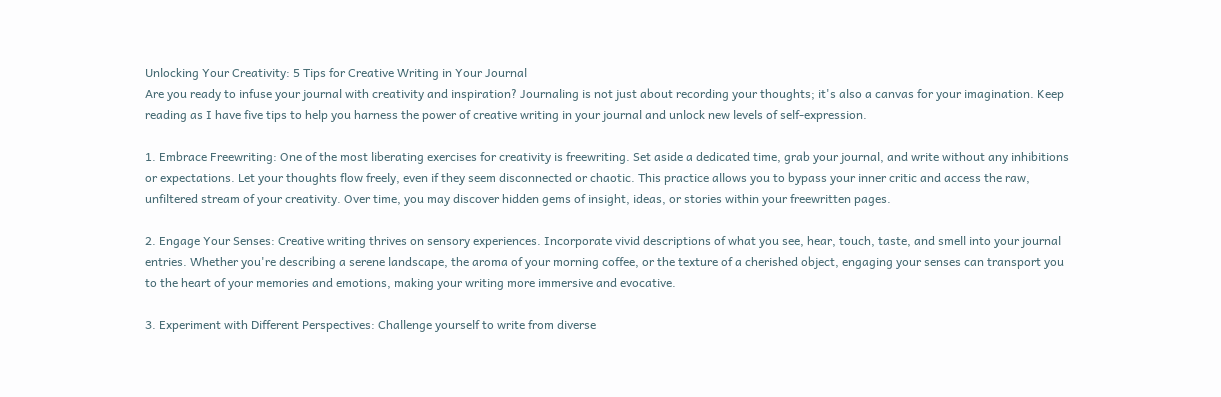Unlocking Your Creativity: 5 Tips for Creative Writing in Your Journal
Are you ready to infuse your journal with creativity and inspiration? Journaling is not just about recording your thoughts; it's also a canvas for your imagination. Keep reading as I have five tips to help you harness the power of creative writing in your journal and unlock new levels of self-expression.

1. Embrace Freewriting: One of the most liberating exercises for creativity is freewriting. Set aside a dedicated time, grab your journal, and write without any inhibitions or expectations. Let your thoughts flow freely, even if they seem disconnected or chaotic. This practice allows you to bypass your inner critic and access the raw, unfiltered stream of your creativity. Over time, you may discover hidden gems of insight, ideas, or stories within your freewritten pages.

2. Engage Your Senses: Creative writing thrives on sensory experiences. Incorporate vivid descriptions of what you see, hear, touch, taste, and smell into your journal entries. Whether you're describing a serene landscape, the aroma of your morning coffee, or the texture of a cherished object, engaging your senses can transport you to the heart of your memories and emotions, making your writing more immersive and evocative.

3. Experiment with Different Perspectives: Challenge yourself to write from diverse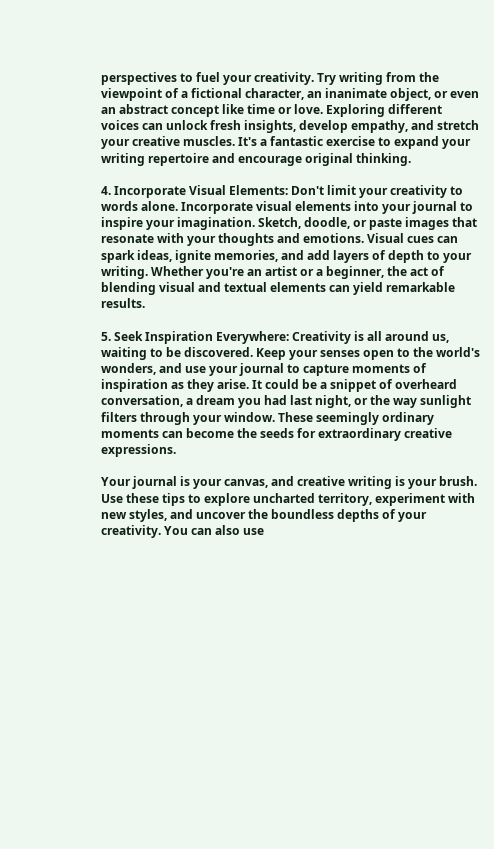perspectives to fuel your creativity. Try writing from the viewpoint of a fictional character, an inanimate object, or even an abstract concept like time or love. Exploring different voices can unlock fresh insights, develop empathy, and stretch your creative muscles. It's a fantastic exercise to expand your writing repertoire and encourage original thinking.

4. Incorporate Visual Elements: Don't limit your creativity to words alone. Incorporate visual elements into your journal to inspire your imagination. Sketch, doodle, or paste images that resonate with your thoughts and emotions. Visual cues can spark ideas, ignite memories, and add layers of depth to your writing. Whether you're an artist or a beginner, the act of blending visual and textual elements can yield remarkable results.

5. Seek Inspiration Everywhere: Creativity is all around us, waiting to be discovered. Keep your senses open to the world's wonders, and use your journal to capture moments of inspiration as they arise. It could be a snippet of overheard conversation, a dream you had last night, or the way sunlight filters through your window. These seemingly ordinary moments can become the seeds for extraordinary creative expressions.

Your journal is your canvas, and creative writing is your brush. Use these tips to explore uncharted territory, experiment with new styles, and uncover the boundless depths of your creativity. You can also use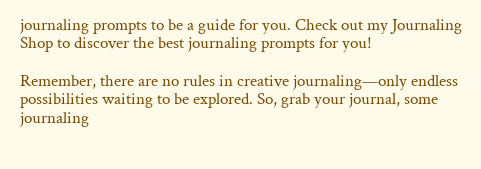journaling prompts to be a guide for you. Check out my Journaling Shop to discover the best journaling prompts for you!

Remember, there are no rules in creative journaling—only endless possibilities waiting to be explored. So, grab your journal, some journaling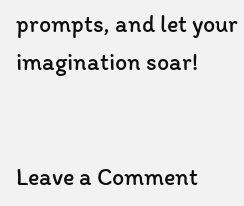prompts, and let your imagination soar!


Leave a Comment